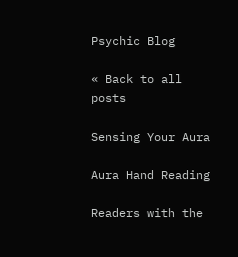Psychic Blog

« Back to all posts

Sensing Your Aura

Aura Hand Reading

Readers with the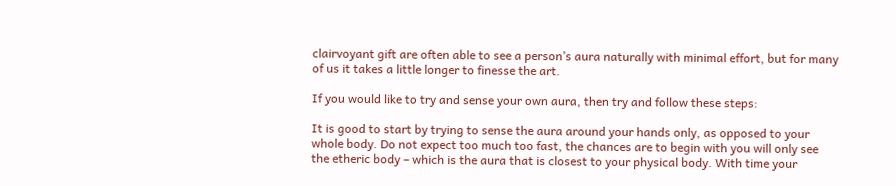clairvoyant gift are often able to see a person’s aura naturally with minimal effort, but for many of us it takes a little longer to finesse the art.

If you would like to try and sense your own aura, then try and follow these steps:

It is good to start by trying to sense the aura around your hands only, as opposed to your whole body. Do not expect too much too fast, the chances are to begin with you will only see the etheric body – which is the aura that is closest to your physical body. With time your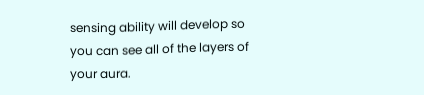sensing ability will develop so you can see all of the layers of your aura.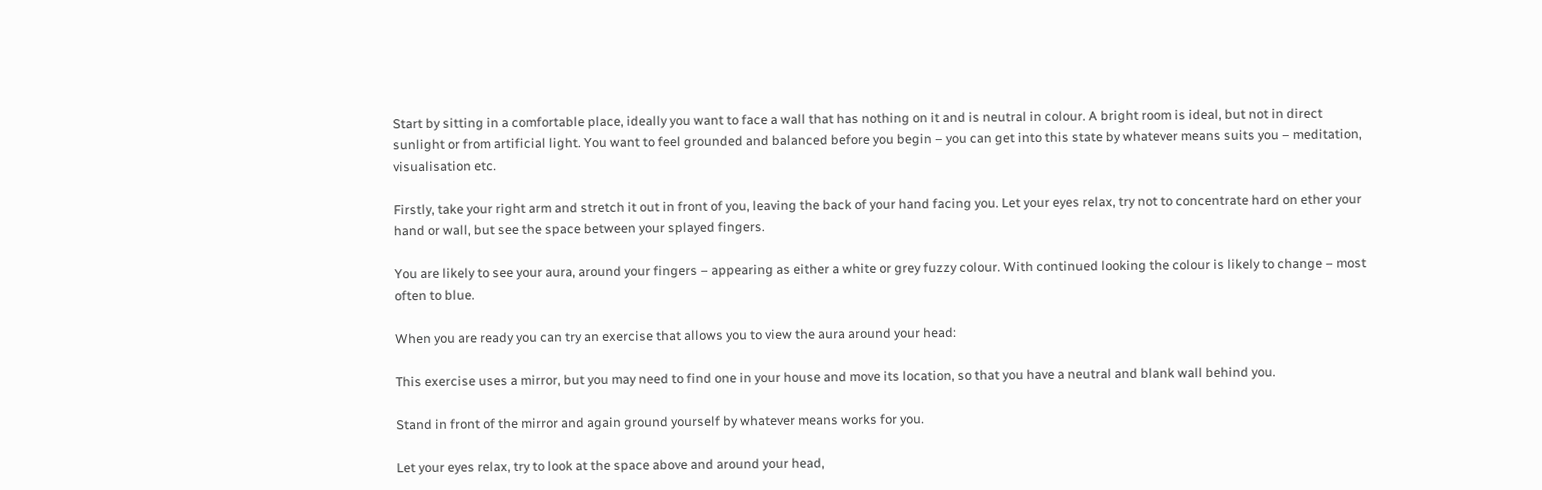Start by sitting in a comfortable place, ideally you want to face a wall that has nothing on it and is neutral in colour. A bright room is ideal, but not in direct sunlight or from artificial light. You want to feel grounded and balanced before you begin – you can get into this state by whatever means suits you – meditation, visualisation etc.

Firstly, take your right arm and stretch it out in front of you, leaving the back of your hand facing you. Let your eyes relax, try not to concentrate hard on ether your hand or wall, but see the space between your splayed fingers.

You are likely to see your aura, around your fingers – appearing as either a white or grey fuzzy colour. With continued looking the colour is likely to change – most often to blue.

When you are ready you can try an exercise that allows you to view the aura around your head:

This exercise uses a mirror, but you may need to find one in your house and move its location, so that you have a neutral and blank wall behind you.

Stand in front of the mirror and again ground yourself by whatever means works for you.

Let your eyes relax, try to look at the space above and around your head,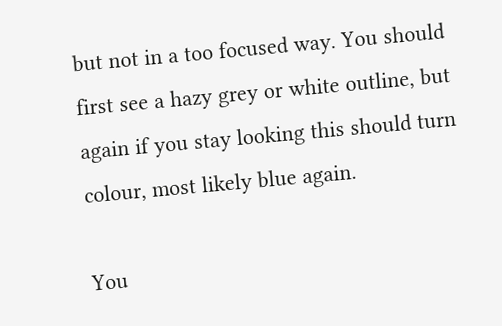but not in a too focused way. You should first see a hazy grey or white outline, but again if you stay looking this should turn colour, most likely blue again.

You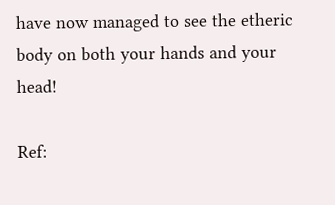have now managed to see the etheric body on both your hands and your head!

Ref: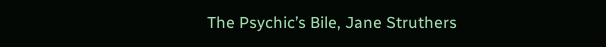The Psychic’s Bile, Jane Struthers